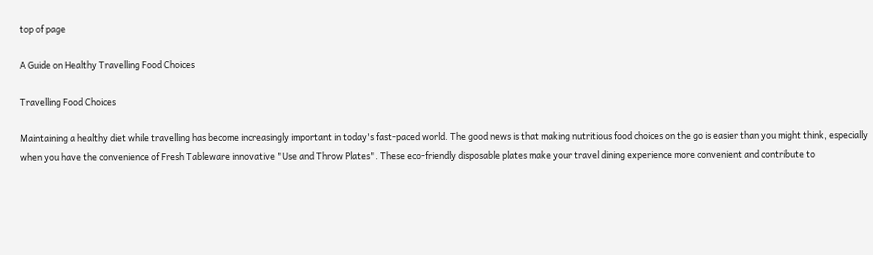top of page

A Guide on Healthy Travelling Food Choices

Travelling Food Choices

Maintaining a healthy diet while travelling has become increasingly important in today's fast-paced world. The good news is that making nutritious food choices on the go is easier than you might think, especially when you have the convenience of Fresh Tableware innovative "Use and Throw Plates". These eco-friendly disposable plates make your travel dining experience more convenient and contribute to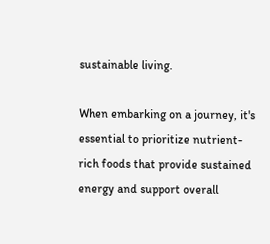sustainable living.

When embarking on a journey, it's essential to prioritize nutrient-rich foods that provide sustained energy and support overall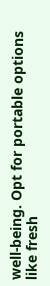well-being. Opt for portable options like fresh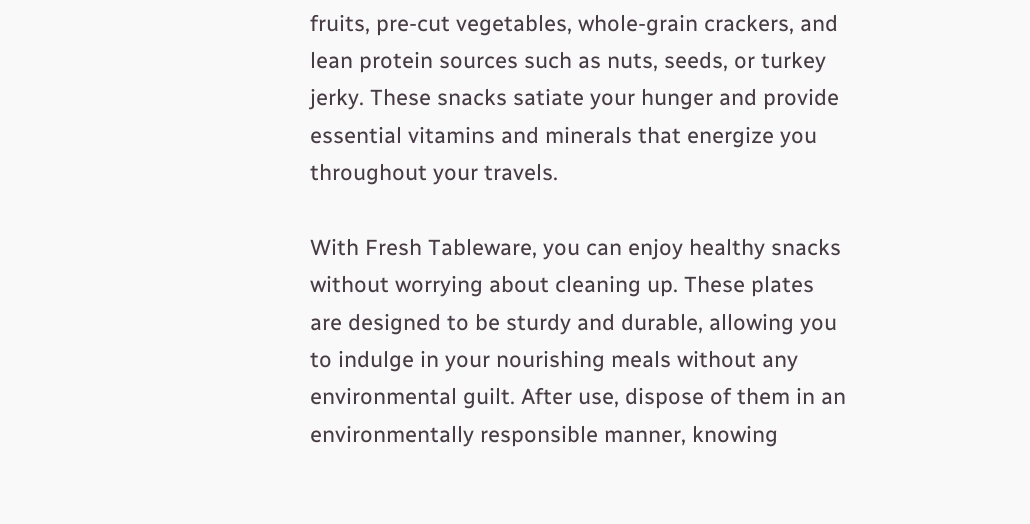fruits, pre-cut vegetables, whole-grain crackers, and lean protein sources such as nuts, seeds, or turkey jerky. These snacks satiate your hunger and provide essential vitamins and minerals that energize you throughout your travels.

With Fresh Tableware, you can enjoy healthy snacks without worrying about cleaning up. These plates are designed to be sturdy and durable, allowing you to indulge in your nourishing meals without any environmental guilt. After use, dispose of them in an environmentally responsible manner, knowing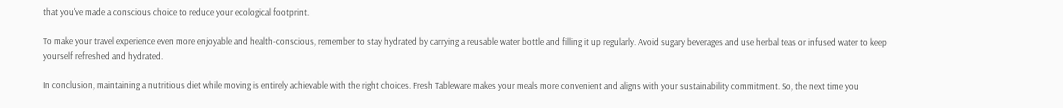that you've made a conscious choice to reduce your ecological footprint.

To make your travel experience even more enjoyable and health-conscious, remember to stay hydrated by carrying a reusable water bottle and filling it up regularly. Avoid sugary beverages and use herbal teas or infused water to keep yourself refreshed and hydrated.

In conclusion, maintaining a nutritious diet while moving is entirely achievable with the right choices. Fresh Tableware makes your meals more convenient and aligns with your sustainability commitment. So, the next time you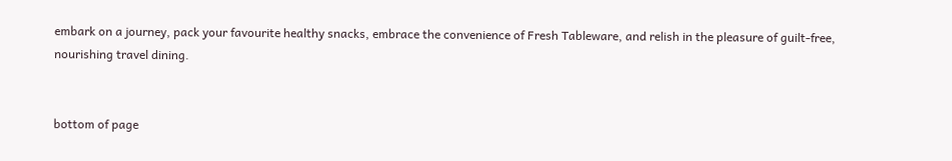embark on a journey, pack your favourite healthy snacks, embrace the convenience of Fresh Tableware, and relish in the pleasure of guilt-free, nourishing travel dining.


bottom of page